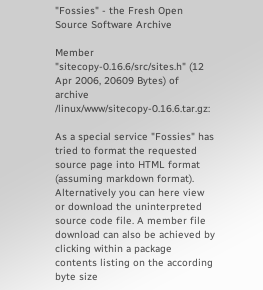"Fossies" - the Fresh Open Source Software Archive

Member "sitecopy-0.16.6/src/sites.h" (12 Apr 2006, 20609 Bytes) of archive /linux/www/sitecopy-0.16.6.tar.gz:

As a special service "Fossies" has tried to format the requested source page into HTML format (assuming markdown format). Alternatively you can here view or download the uninterpreted source code file. A member file download can also be achieved by clicking within a package contents listing on the according byte size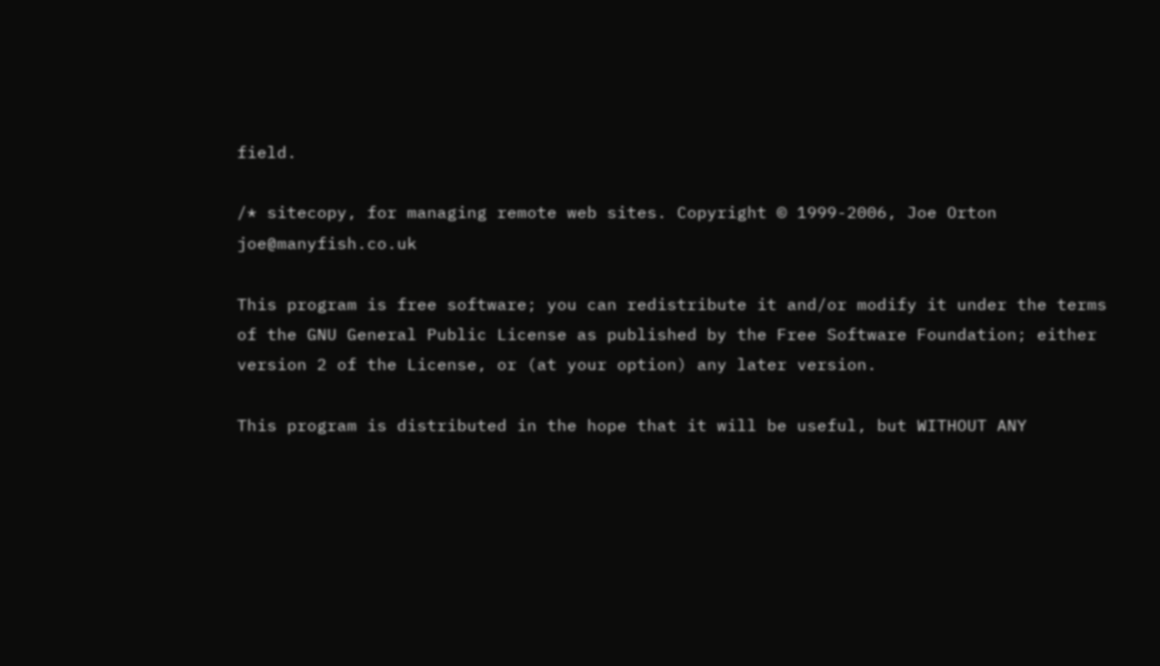field.

/* sitecopy, for managing remote web sites. Copyright © 1999-2006, Joe Orton joe@manyfish.co.uk

This program is free software; you can redistribute it and/or modify it under the terms of the GNU General Public License as published by the Free Software Foundation; either version 2 of the License, or (at your option) any later version.

This program is distributed in the hope that it will be useful, but WITHOUT ANY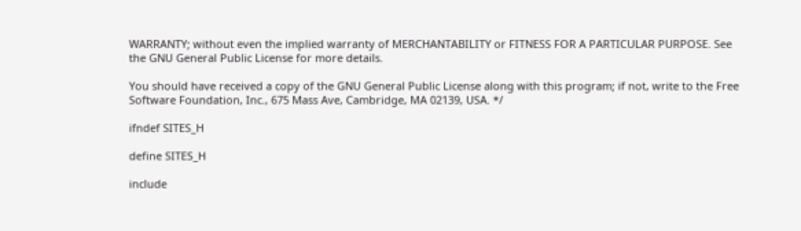WARRANTY; without even the implied warranty of MERCHANTABILITY or FITNESS FOR A PARTICULAR PURPOSE. See the GNU General Public License for more details.

You should have received a copy of the GNU General Public License along with this program; if not, write to the Free Software Foundation, Inc., 675 Mass Ave, Cambridge, MA 02139, USA. */

ifndef SITES_H

define SITES_H

include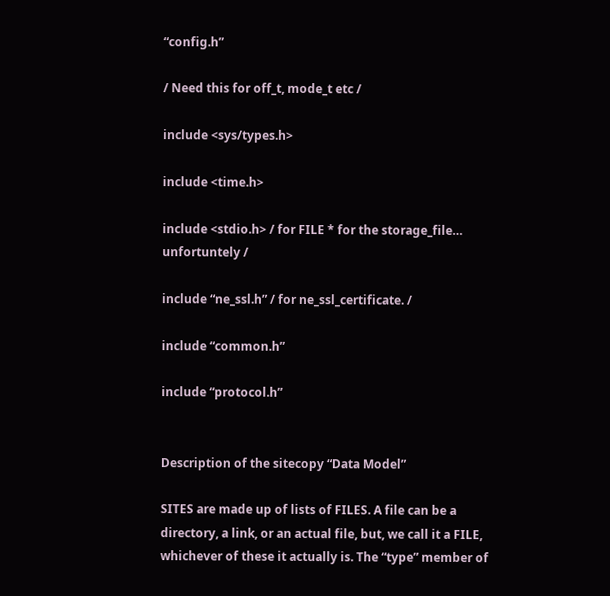“config.h”

/ Need this for off_t, mode_t etc /

include <sys/types.h>

include <time.h>

include <stdio.h> / for FILE * for the storage_file… unfortuntely /

include “ne_ssl.h” / for ne_ssl_certificate. /

include “common.h”

include “protocol.h”


Description of the sitecopy “Data Model”

SITES are made up of lists of FILES. A file can be a directory, a link, or an actual file, but, we call it a FILE, whichever of these it actually is. The “type” member of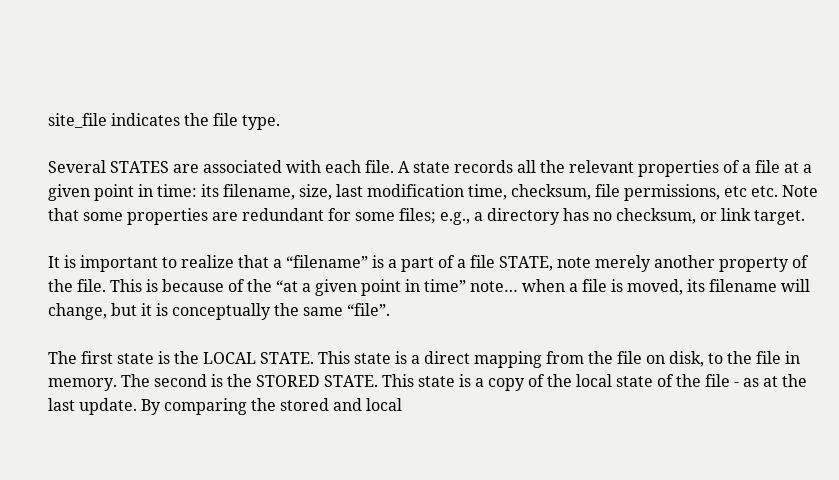site_file indicates the file type.

Several STATES are associated with each file. A state records all the relevant properties of a file at a given point in time: its filename, size, last modification time, checksum, file permissions, etc etc. Note that some properties are redundant for some files; e.g., a directory has no checksum, or link target.

It is important to realize that a “filename” is a part of a file STATE, note merely another property of the file. This is because of the “at a given point in time” note… when a file is moved, its filename will change, but it is conceptually the same “file”.

The first state is the LOCAL STATE. This state is a direct mapping from the file on disk, to the file in memory. The second is the STORED STATE. This state is a copy of the local state of the file - as at the last update. By comparing the stored and local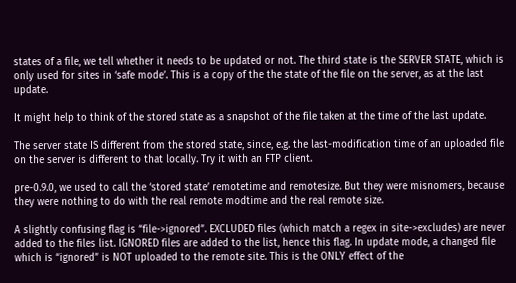states of a file, we tell whether it needs to be updated or not. The third state is the SERVER STATE, which is only used for sites in ‘safe mode’. This is a copy of the the state of the file on the server, as at the last update.

It might help to think of the stored state as a snapshot of the file taken at the time of the last update.

The server state IS different from the stored state, since, e.g. the last-modification time of an uploaded file on the server is different to that locally. Try it with an FTP client.

pre-0.9.0, we used to call the ‘stored state’ remotetime and remotesize. But they were misnomers, because they were nothing to do with the real remote modtime and the real remote size.

A slightly confusing flag is “file->ignored”. EXCLUDED files (which match a regex in site->excludes) are never added to the files list. IGNORED files are added to the list, hence this flag. In update mode, a changed file which is “ignored” is NOT uploaded to the remote site. This is the ONLY effect of the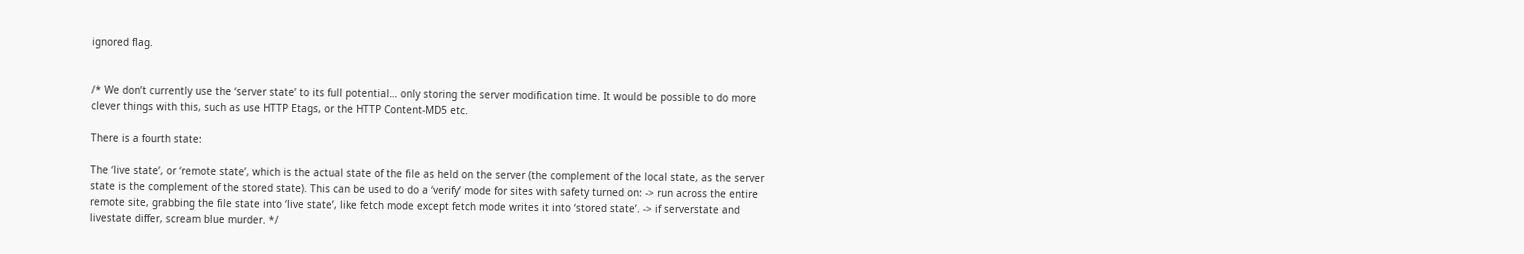ignored flag.


/* We don’t currently use the ‘server state’ to its full potential… only storing the server modification time. It would be possible to do more clever things with this, such as use HTTP Etags, or the HTTP Content-MD5 etc.

There is a fourth state:

The ‘live state’, or ‘remote state’, which is the actual state of the file as held on the server (the complement of the local state, as the server state is the complement of the stored state). This can be used to do a ‘verify’ mode for sites with safety turned on: -> run across the entire remote site, grabbing the file state into ‘live state’, like fetch mode except fetch mode writes it into ‘stored state’. -> if serverstate and livestate differ, scream blue murder. */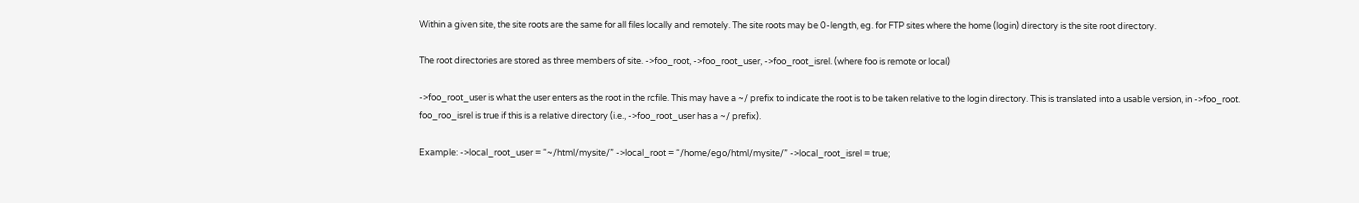Within a given site, the site roots are the same for all files locally and remotely. The site roots may be 0-length, eg. for FTP sites where the home (login) directory is the site root directory.

The root directories are stored as three members of site. ->foo_root, ->foo_root_user, ->foo_root_isrel. (where foo is remote or local)

->foo_root_user is what the user enters as the root in the rcfile. This may have a ~/ prefix to indicate the root is to be taken relative to the login directory. This is translated into a usable version, in ->foo_root. foo_roo_isrel is true if this is a relative directory (i.e., ->foo_root_user has a ~/ prefix).

Example: ->local_root_user = “~/html/mysite/” ->local_root = “/home/ego/html/mysite/” ->local_root_isrel = true;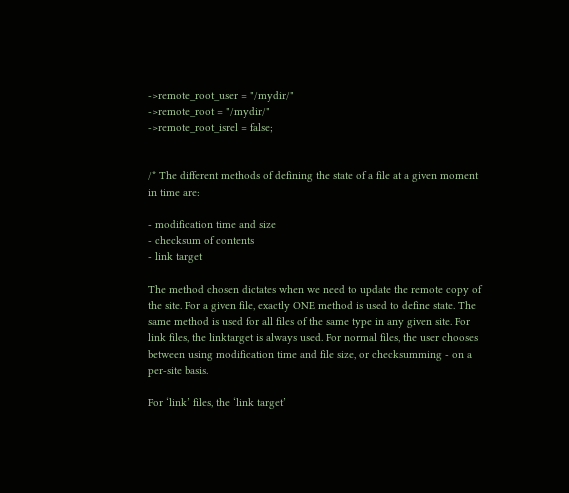->remote_root_user = "/mydir/"
->remote_root = "/mydir/"
->remote_root_isrel = false;


/* The different methods of defining the state of a file at a given moment in time are:

- modification time and size
- checksum of contents
- link target

The method chosen dictates when we need to update the remote copy of the site. For a given file, exactly ONE method is used to define state. The same method is used for all files of the same type in any given site. For link files, the linktarget is always used. For normal files, the user chooses between using modification time and file size, or checksumming - on a per-site basis.

For ‘link’ files, the ‘link target’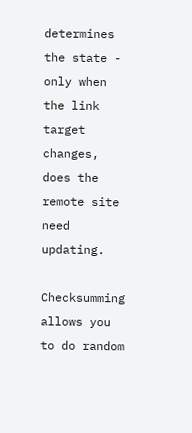determines the state - only when the link target changes, does the remote site need updating.

Checksumming allows you to do random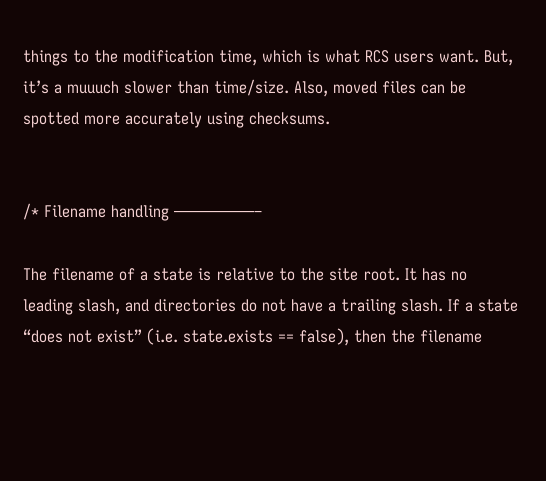things to the modification time, which is what RCS users want. But, it’s a muuuch slower than time/size. Also, moved files can be spotted more accurately using checksums.


/* Filename handling —————–

The filename of a state is relative to the site root. It has no leading slash, and directories do not have a trailing slash. If a state “does not exist” (i.e. state.exists == false), then the filename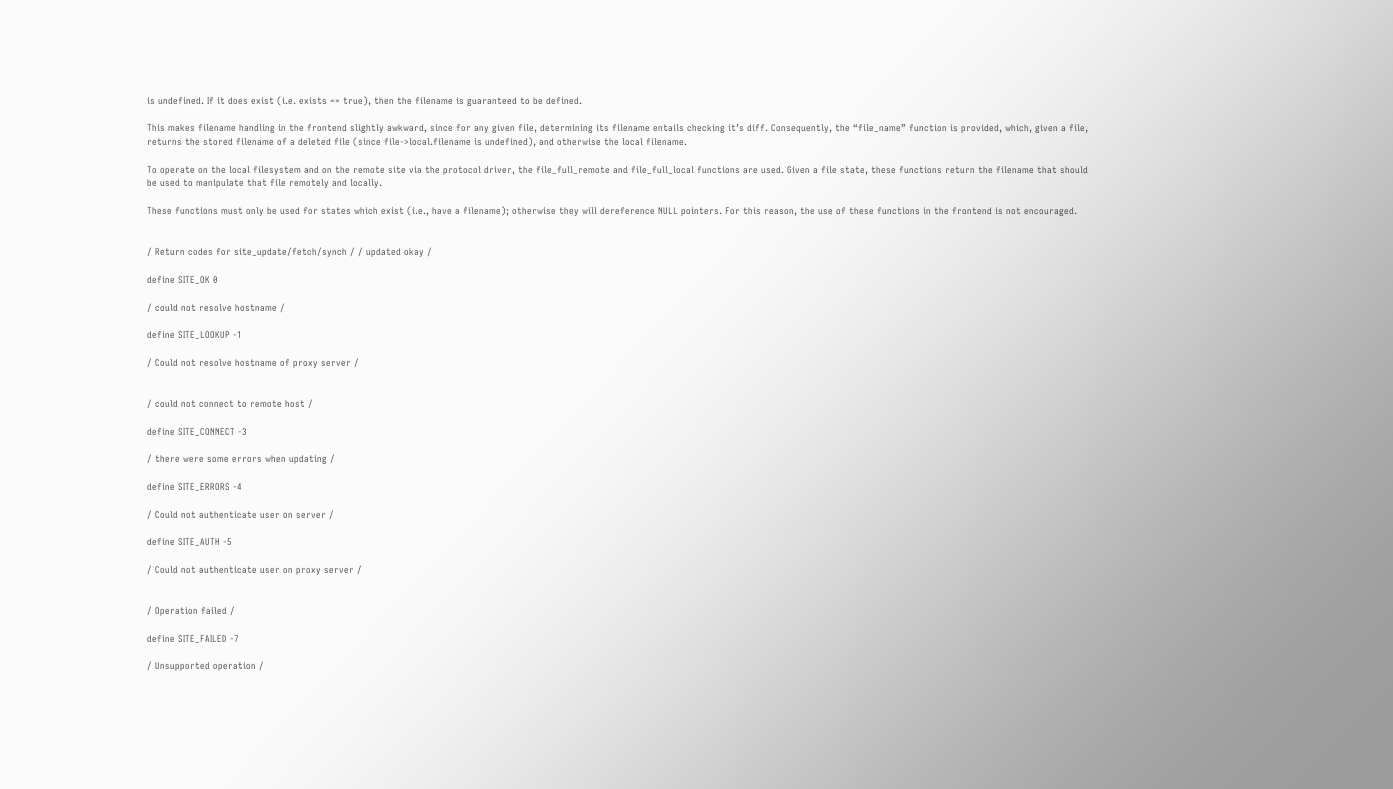is undefined. If it does exist (i.e. exists == true), then the filename is guaranteed to be defined.

This makes filename handling in the frontend slightly awkward, since for any given file, determining its filename entails checking it’s diff. Consequently, the “file_name” function is provided, which, given a file, returns the stored filename of a deleted file (since file->local.filename is undefined), and otherwise the local filename.

To operate on the local filesystem and on the remote site via the protocol driver, the file_full_remote and file_full_local functions are used. Given a file state, these functions return the filename that should be used to manipulate that file remotely and locally.

These functions must only be used for states which exist (i.e., have a filename); otherwise they will dereference NULL pointers. For this reason, the use of these functions in the frontend is not encouraged.


/ Return codes for site_update/fetch/synch / / updated okay /

define SITE_OK 0

/ could not resolve hostname /

define SITE_LOOKUP -1

/ Could not resolve hostname of proxy server /


/ could not connect to remote host /

define SITE_CONNECT -3

/ there were some errors when updating /

define SITE_ERRORS -4

/ Could not authenticate user on server /

define SITE_AUTH -5

/ Could not authenticate user on proxy server /


/ Operation failed /

define SITE_FAILED -7

/ Unsupported operation /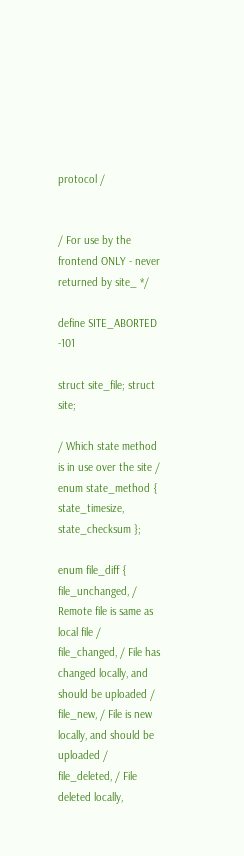protocol /


/ For use by the frontend ONLY - never returned by site_ */

define SITE_ABORTED -101

struct site_file; struct site;

/ Which state method is in use over the site / enum state_method { state_timesize, state_checksum };

enum file_diff { file_unchanged, / Remote file is same as local file / file_changed, / File has changed locally, and should be uploaded / file_new, / File is new locally, and should be uploaded / file_deleted, / File deleted locally,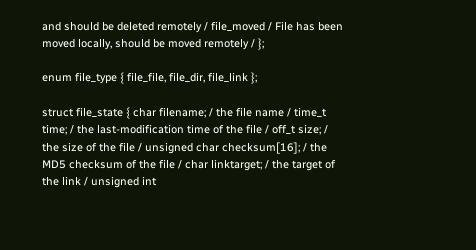and should be deleted remotely / file_moved / File has been moved locally, should be moved remotely / };

enum file_type { file_file, file_dir, file_link };

struct file_state { char filename; / the file name / time_t time; / the last-modification time of the file / off_t size; / the size of the file / unsigned char checksum[16]; / the MD5 checksum of the file / char linktarget; / the target of the link / unsigned int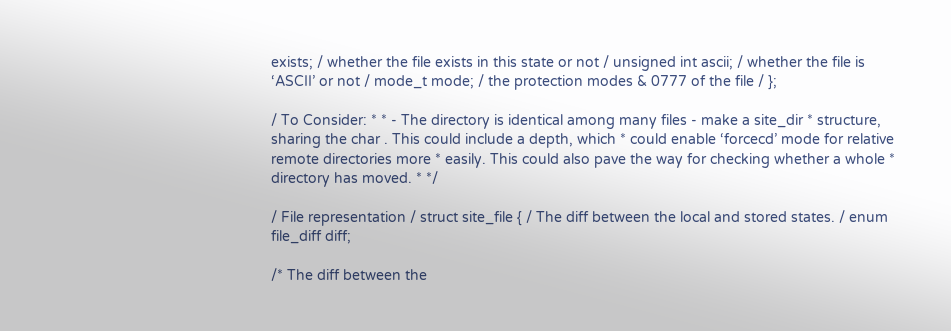exists; / whether the file exists in this state or not / unsigned int ascii; / whether the file is ‘ASCII’ or not / mode_t mode; / the protection modes & 0777 of the file / };

/ To Consider: * * - The directory is identical among many files - make a site_dir * structure, sharing the char . This could include a depth, which * could enable ‘forcecd’ mode for relative remote directories more * easily. This could also pave the way for checking whether a whole * directory has moved. * */

/ File representation / struct site_file { / The diff between the local and stored states. / enum file_diff diff;

/* The diff between the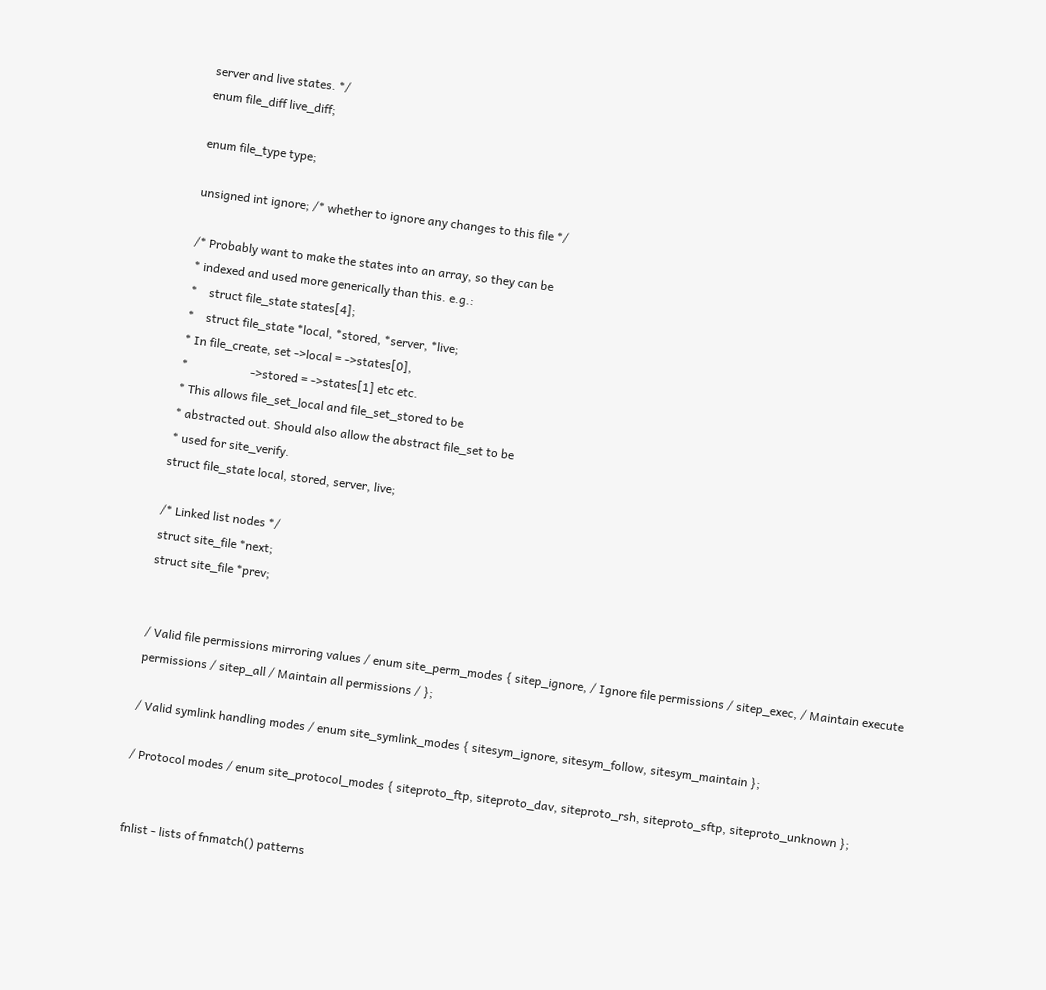server and live states. */
enum file_diff live_diff;

enum file_type type;

unsigned int ignore; /* whether to ignore any changes to this file */

/* Probably want to make the states into an array, so they can be
 * indexed and used more generically than this. e.g.:
 *    struct file_state states[4];
 *    struct file_state *local, *stored, *server, *live;
 * In file_create, set ->local = ->states[0],
 *                     ->stored = ->states[1] etc etc.
 * This allows file_set_local and file_set_stored to be
 * abstracted out. Should also allow the abstract file_set to be
 * used for site_verify.
struct file_state local, stored, server, live;

/* Linked list nodes */
struct site_file *next;
struct site_file *prev;


/ Valid file permissions mirroring values / enum site_perm_modes { sitep_ignore, / Ignore file permissions / sitep_exec, / Maintain execute permissions / sitep_all / Maintain all permissions / };

/ Valid symlink handling modes / enum site_symlink_modes { sitesym_ignore, sitesym_follow, sitesym_maintain };

/ Protocol modes / enum site_protocol_modes { siteproto_ftp, siteproto_dav, siteproto_rsh, siteproto_sftp, siteproto_unknown };


fnlist - lists of fnmatch() patterns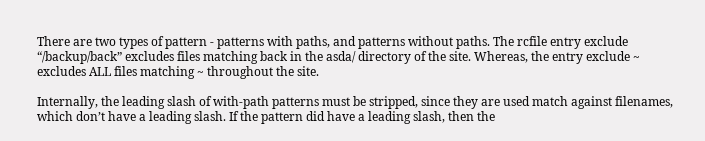There are two types of pattern - patterns with paths, and patterns without paths. The rcfile entry exclude “/backup/back” excludes files matching back in the asda/ directory of the site. Whereas, the entry exclude ~ excludes ALL files matching ~ throughout the site.

Internally, the leading slash of with-path patterns must be stripped, since they are used match against filenames, which don’t have a leading slash. If the pattern did have a leading slash, then the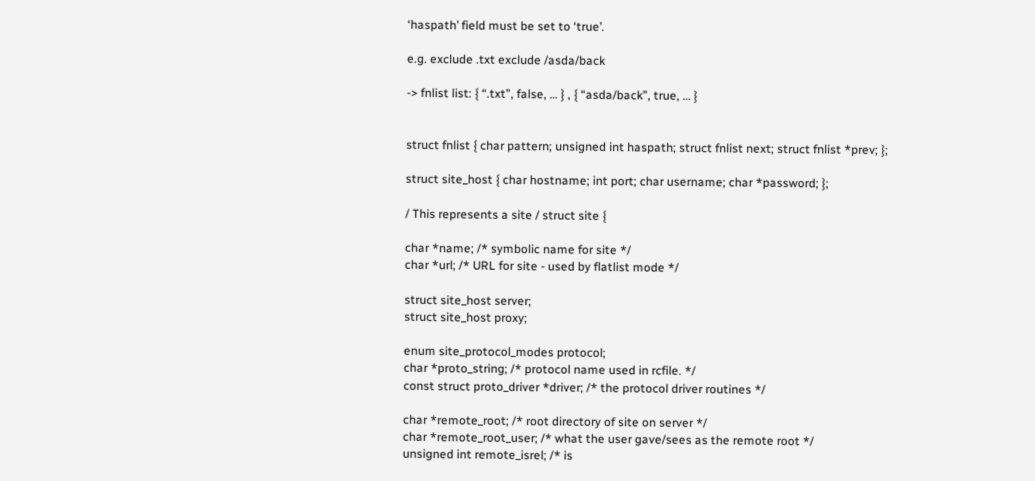‘haspath’ field must be set to ‘true’.

e.g. exclude .txt exclude /asda/back

-> fnlist list: { “.txt”, false, … } , { “asda/back”, true, … }


struct fnlist { char pattern; unsigned int haspath; struct fnlist next; struct fnlist *prev; };

struct site_host { char hostname; int port; char username; char *password; };

/ This represents a site / struct site {

char *name; /* symbolic name for site */
char *url; /* URL for site - used by flatlist mode */

struct site_host server;
struct site_host proxy;

enum site_protocol_modes protocol;
char *proto_string; /* protocol name used in rcfile. */
const struct proto_driver *driver; /* the protocol driver routines */

char *remote_root; /* root directory of site on server */
char *remote_root_user; /* what the user gave/sees as the remote root */
unsigned int remote_isrel; /* is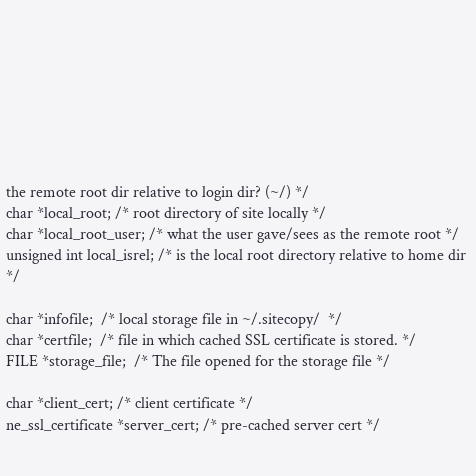the remote root dir relative to login dir? (~/) */
char *local_root; /* root directory of site locally */
char *local_root_user; /* what the user gave/sees as the remote root */
unsigned int local_isrel; /* is the local root directory relative to home dir */

char *infofile;  /* local storage file in ~/.sitecopy/  */
char *certfile;  /* file in which cached SSL certificate is stored. */
FILE *storage_file;  /* The file opened for the storage file */

char *client_cert; /* client certificate */
ne_ssl_certificate *server_cert; /* pre-cached server cert */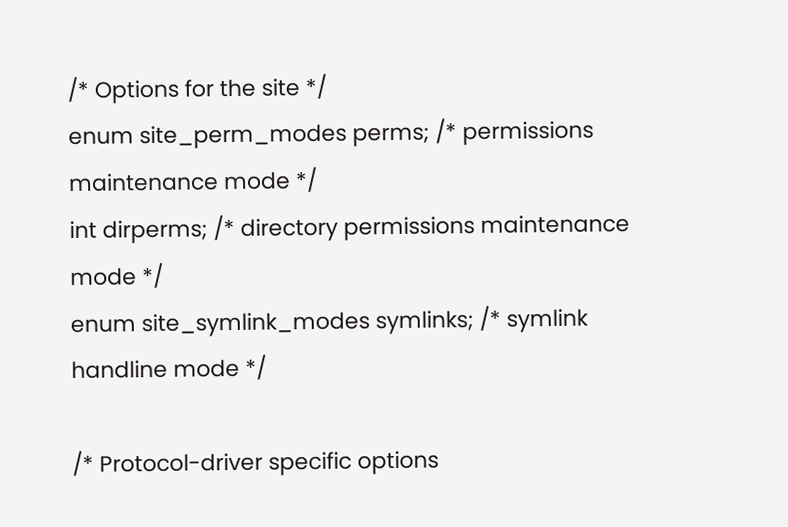/* Options for the site */
enum site_perm_modes perms; /* permissions maintenance mode */
int dirperms; /* directory permissions maintenance mode */
enum site_symlink_modes symlinks; /* symlink handline mode */

/* Protocol-driver specific options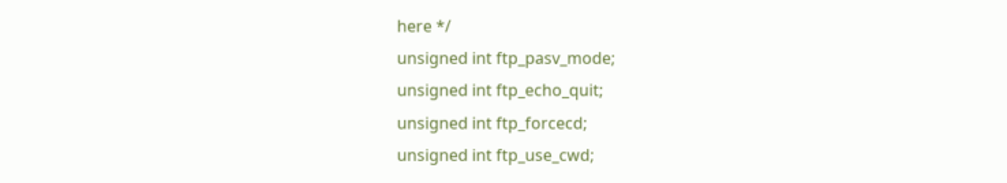here */
unsigned int ftp_pasv_mode;
unsigned int ftp_echo_quit;
unsigned int ftp_forcecd;
unsigned int ftp_use_cwd;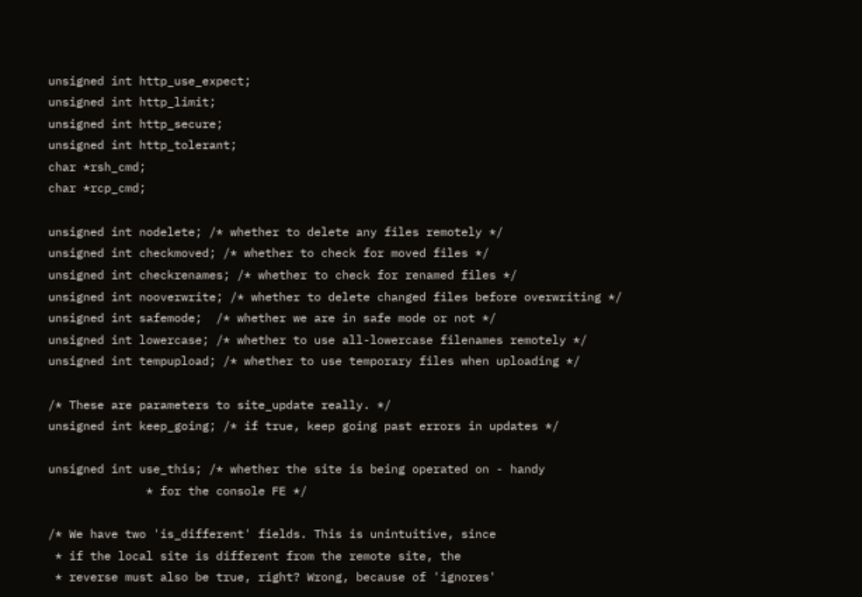unsigned int http_use_expect;
unsigned int http_limit;
unsigned int http_secure;
unsigned int http_tolerant;
char *rsh_cmd;
char *rcp_cmd;

unsigned int nodelete; /* whether to delete any files remotely */
unsigned int checkmoved; /* whether to check for moved files */
unsigned int checkrenames; /* whether to check for renamed files */
unsigned int nooverwrite; /* whether to delete changed files before overwriting */
unsigned int safemode;  /* whether we are in safe mode or not */
unsigned int lowercase; /* whether to use all-lowercase filenames remotely */
unsigned int tempupload; /* whether to use temporary files when uploading */

/* These are parameters to site_update really. */
unsigned int keep_going; /* if true, keep going past errors in updates */

unsigned int use_this; /* whether the site is being operated on - handy
              * for the console FE */

/* We have two 'is_different' fields. This is unintuitive, since
 * if the local site is different from the remote site, the
 * reverse must also be true, right? Wrong, because of 'ignores'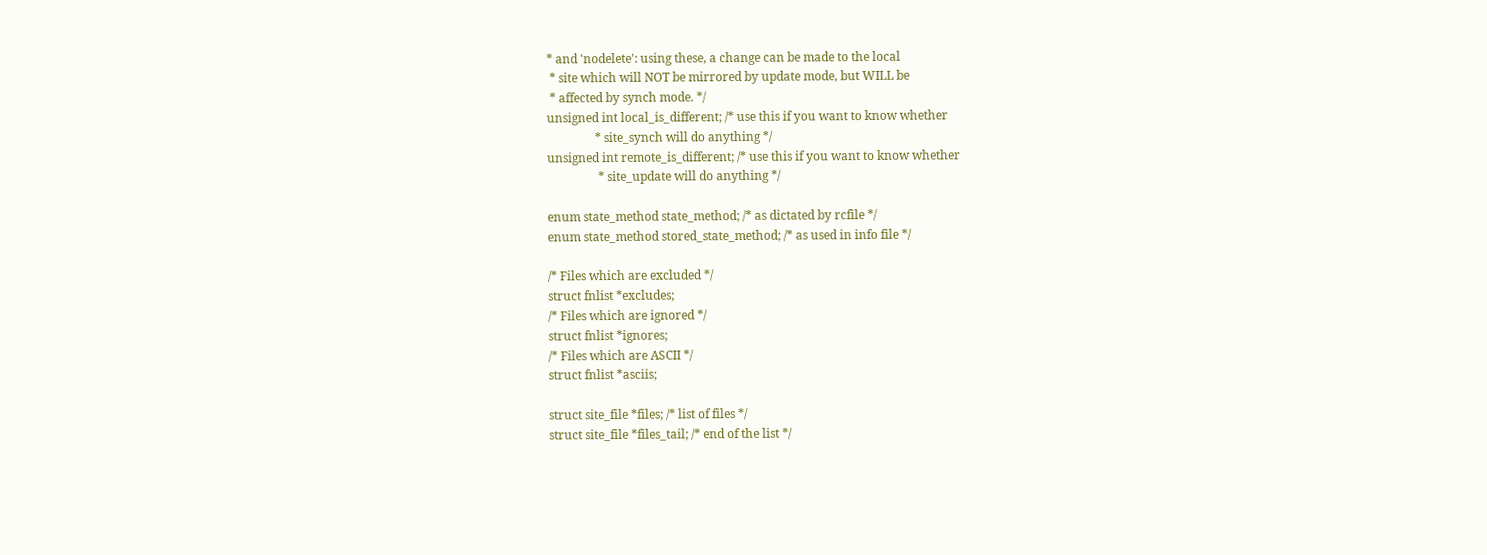* and 'nodelete': using these, a change can be made to the local
 * site which will NOT be mirrored by update mode, but WILL be
 * affected by synch mode. */
unsigned int local_is_different; /* use this if you want to know whether
                * site_synch will do anything */
unsigned int remote_is_different; /* use this if you want to know whether
                 * site_update will do anything */

enum state_method state_method; /* as dictated by rcfile */
enum state_method stored_state_method; /* as used in info file */

/* Files which are excluded */
struct fnlist *excludes;
/* Files which are ignored */
struct fnlist *ignores;
/* Files which are ASCII */
struct fnlist *asciis;

struct site_file *files; /* list of files */
struct site_file *files_tail; /* end of the list */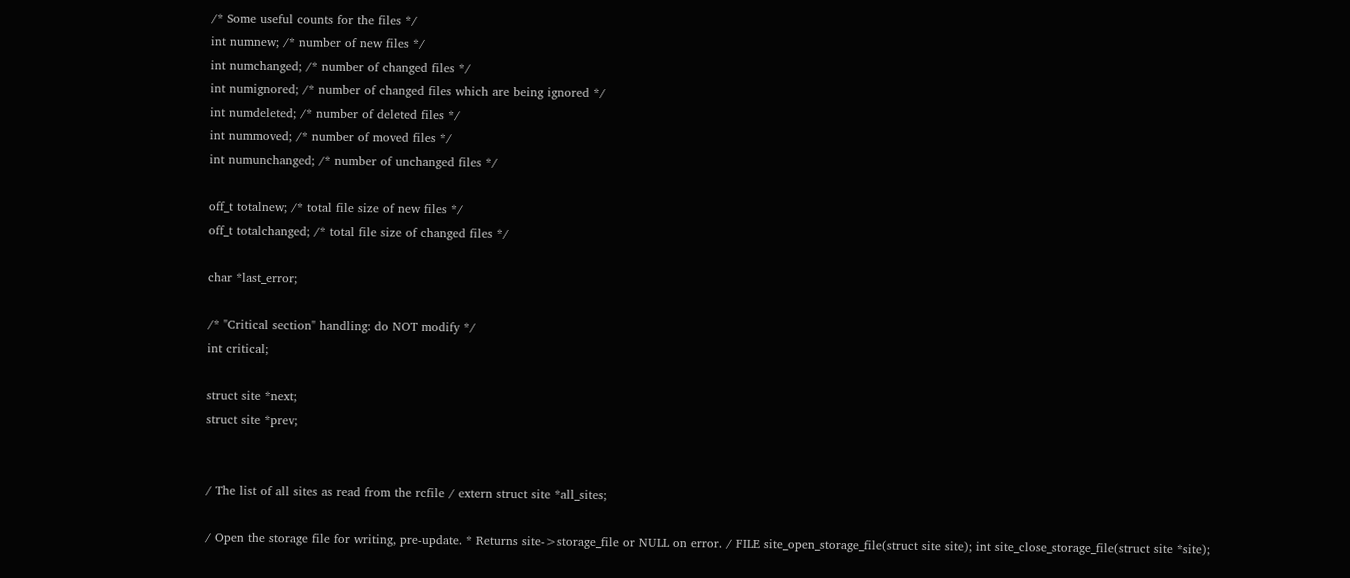/* Some useful counts for the files */
int numnew; /* number of new files */
int numchanged; /* number of changed files */
int numignored; /* number of changed files which are being ignored */
int numdeleted; /* number of deleted files */
int nummoved; /* number of moved files */
int numunchanged; /* number of unchanged files */

off_t totalnew; /* total file size of new files */
off_t totalchanged; /* total file size of changed files */

char *last_error;

/* "Critical section" handling: do NOT modify */
int critical;

struct site *next;
struct site *prev;


/ The list of all sites as read from the rcfile / extern struct site *all_sites;

/ Open the storage file for writing, pre-update. * Returns site->storage_file or NULL on error. / FILE site_open_storage_file(struct site site); int site_close_storage_file(struct site *site);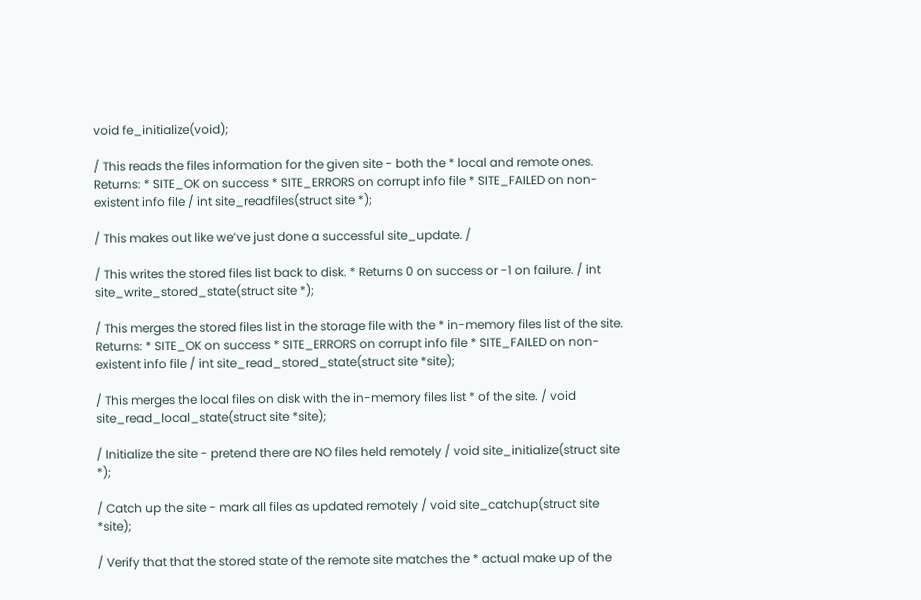void fe_initialize(void);

/ This reads the files information for the given site - both the * local and remote ones. Returns: * SITE_OK on success * SITE_ERRORS on corrupt info file * SITE_FAILED on non-existent info file / int site_readfiles(struct site *);

/ This makes out like we’ve just done a successful site_update. /

/ This writes the stored files list back to disk. * Returns 0 on success or -1 on failure. / int site_write_stored_state(struct site *);

/ This merges the stored files list in the storage file with the * in-memory files list of the site. Returns: * SITE_OK on success * SITE_ERRORS on corrupt info file * SITE_FAILED on non-existent info file / int site_read_stored_state(struct site *site);

/ This merges the local files on disk with the in-memory files list * of the site. / void site_read_local_state(struct site *site);

/ Initialize the site - pretend there are NO files held remotely / void site_initialize(struct site *);

/ Catch up the site - mark all files as updated remotely / void site_catchup(struct site *site);

/ Verify that that the stored state of the remote site matches the * actual make up of the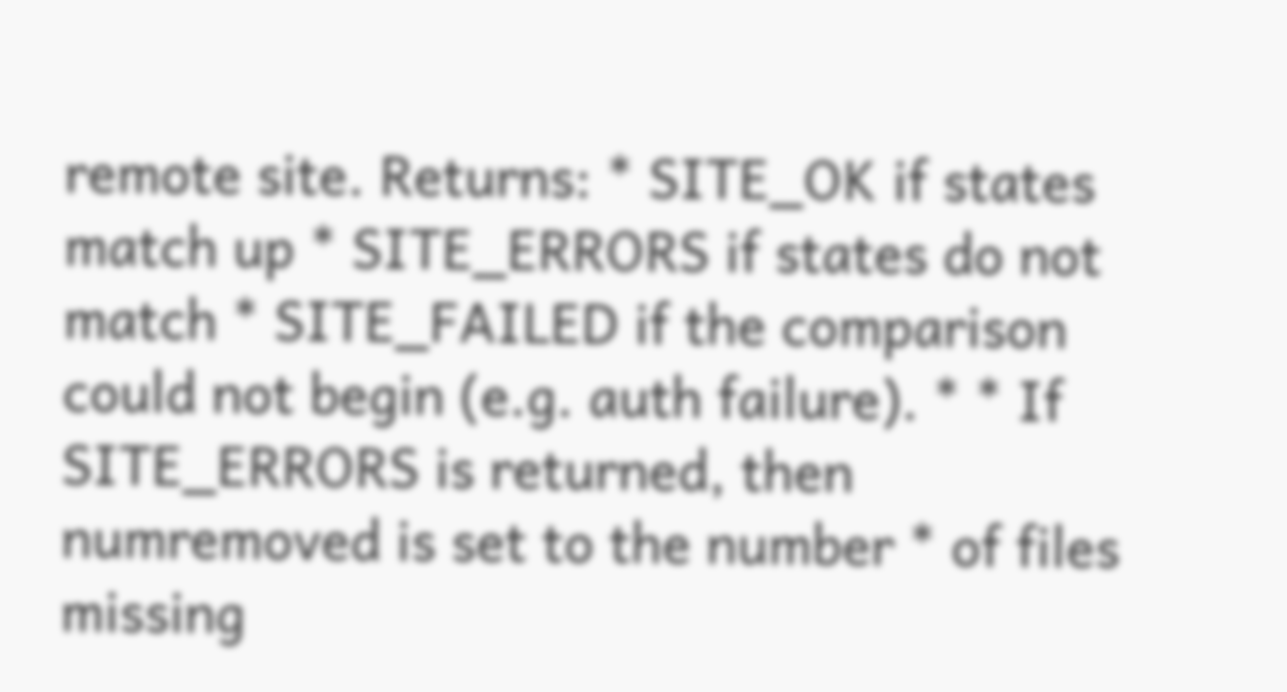remote site. Returns: * SITE_OK if states match up * SITE_ERRORS if states do not match * SITE_FAILED if the comparison could not begin (e.g. auth failure). * * If SITE_ERRORS is returned, then numremoved is set to the number * of files missing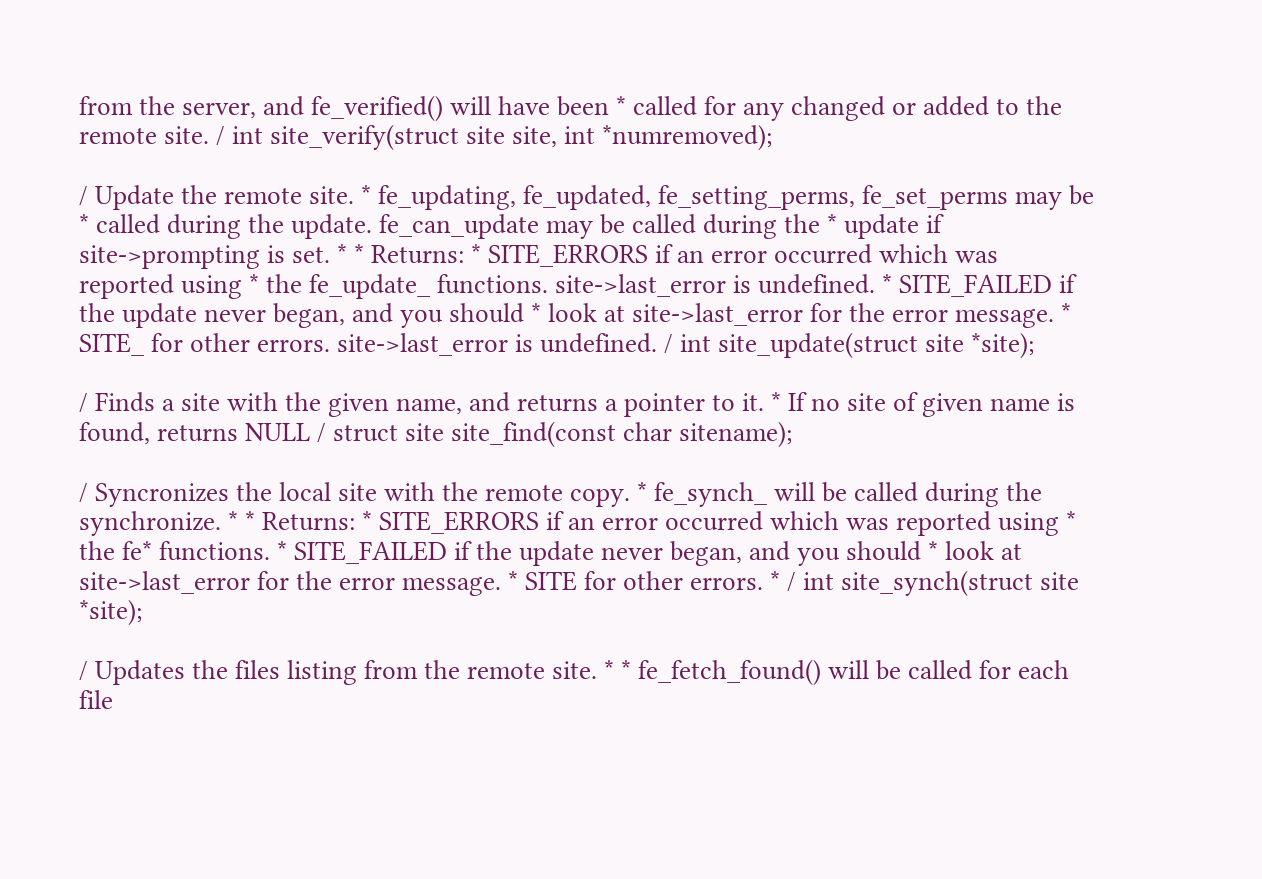from the server, and fe_verified() will have been * called for any changed or added to the remote site. / int site_verify(struct site site, int *numremoved);

/ Update the remote site. * fe_updating, fe_updated, fe_setting_perms, fe_set_perms may be * called during the update. fe_can_update may be called during the * update if site->prompting is set. * * Returns: * SITE_ERRORS if an error occurred which was reported using * the fe_update_ functions. site->last_error is undefined. * SITE_FAILED if the update never began, and you should * look at site->last_error for the error message. * SITE_ for other errors. site->last_error is undefined. / int site_update(struct site *site);

/ Finds a site with the given name, and returns a pointer to it. * If no site of given name is found, returns NULL / struct site site_find(const char sitename);

/ Syncronizes the local site with the remote copy. * fe_synch_ will be called during the synchronize. * * Returns: * SITE_ERRORS if an error occurred which was reported using * the fe* functions. * SITE_FAILED if the update never began, and you should * look at site->last_error for the error message. * SITE for other errors. * / int site_synch(struct site *site);

/ Updates the files listing from the remote site. * * fe_fetch_found() will be called for each file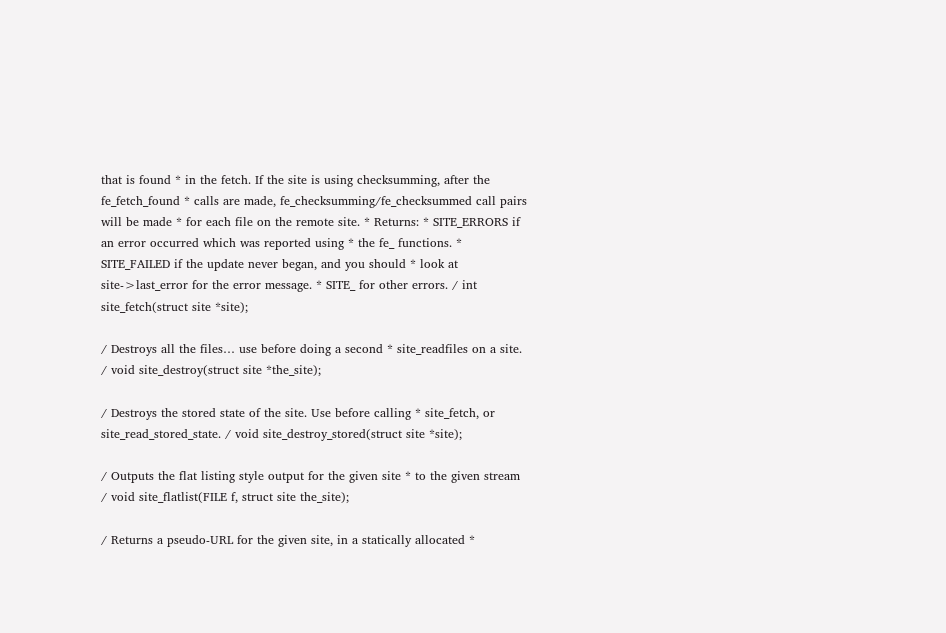that is found * in the fetch. If the site is using checksumming, after the fe_fetch_found * calls are made, fe_checksumming/fe_checksummed call pairs will be made * for each file on the remote site. * Returns: * SITE_ERRORS if an error occurred which was reported using * the fe_ functions. * SITE_FAILED if the update never began, and you should * look at site->last_error for the error message. * SITE_ for other errors. / int site_fetch(struct site *site);

/ Destroys all the files… use before doing a second * site_readfiles on a site. / void site_destroy(struct site *the_site);

/ Destroys the stored state of the site. Use before calling * site_fetch, or site_read_stored_state. / void site_destroy_stored(struct site *site);

/ Outputs the flat listing style output for the given site * to the given stream / void site_flatlist(FILE f, struct site the_site);

/ Returns a pseudo-URL for the given site, in a statically allocated *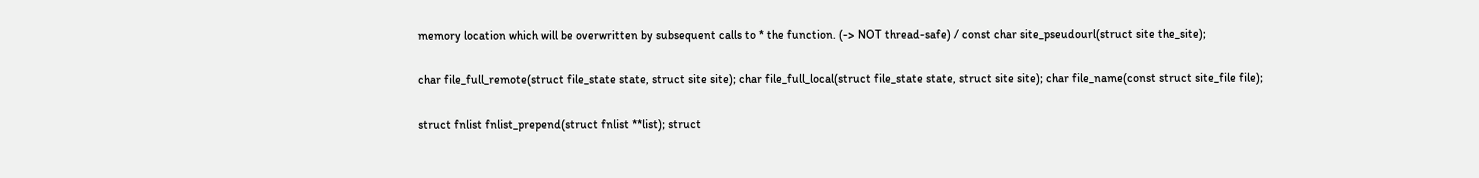memory location which will be overwritten by subsequent calls to * the function. (-> NOT thread-safe) / const char site_pseudourl(struct site the_site);

char file_full_remote(struct file_state state, struct site site); char file_full_local(struct file_state state, struct site site); char file_name(const struct site_file file);

struct fnlist fnlist_prepend(struct fnlist **list); struct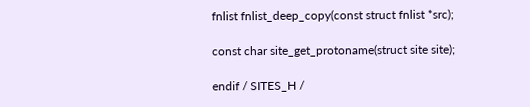fnlist fnlist_deep_copy(const struct fnlist *src);

const char site_get_protoname(struct site site);

endif / SITES_H /